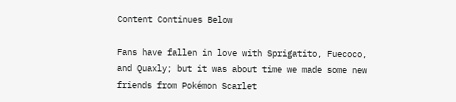Content Continues Below

Fans have fallen in love with Sprigatito, Fuecoco, and Quaxly; but it was about time we made some new friends from Pokémon Scarlet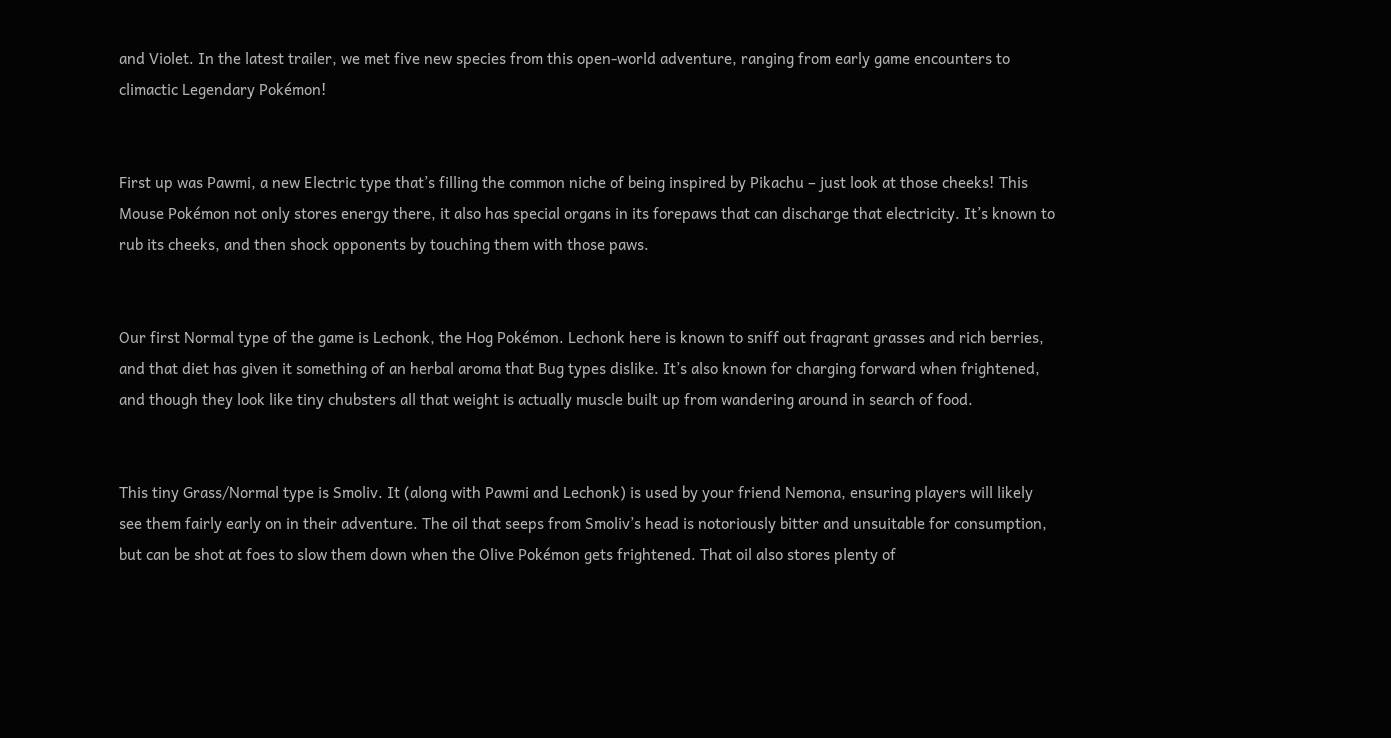and Violet. In the latest trailer, we met five new species from this open-world adventure, ranging from early game encounters to climactic Legendary Pokémon!


First up was Pawmi, a new Electric type that’s filling the common niche of being inspired by Pikachu – just look at those cheeks! This Mouse Pokémon not only stores energy there, it also has special organs in its forepaws that can discharge that electricity. It’s known to rub its cheeks, and then shock opponents by touching them with those paws.


Our first Normal type of the game is Lechonk, the Hog Pokémon. Lechonk here is known to sniff out fragrant grasses and rich berries, and that diet has given it something of an herbal aroma that Bug types dislike. It’s also known for charging forward when frightened, and though they look like tiny chubsters all that weight is actually muscle built up from wandering around in search of food.


This tiny Grass/Normal type is Smoliv. It (along with Pawmi and Lechonk) is used by your friend Nemona, ensuring players will likely see them fairly early on in their adventure. The oil that seeps from Smoliv’s head is notoriously bitter and unsuitable for consumption, but can be shot at foes to slow them down when the Olive Pokémon gets frightened. That oil also stores plenty of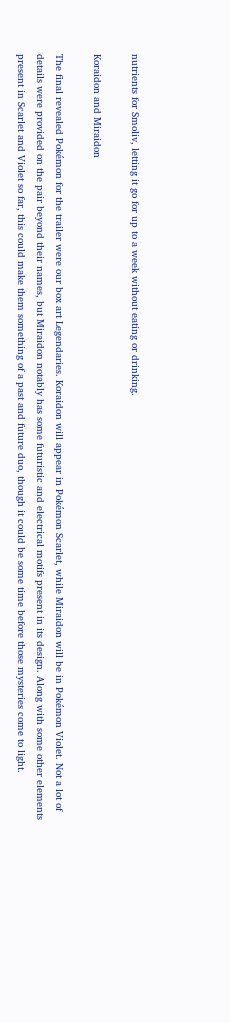nutrients for Smoliv, letting it go for up to a week without eating or drinking.

Koraidon and Miraidon

The final revealed Pokémon for the trailer were our box art Legendaries. Koraidon will appear in Pokémon Scarlet, while Miraidon will be in Pokémon Violet. Not a lot of details were provided on the pair beyond their names, but Miraidon notably has some futuristic and electrical motifs present in its design. Along with some other elements present in Scarlet and Violet so far, this could make them something of a past and future duo, though it could be some time before those mysteries come to light.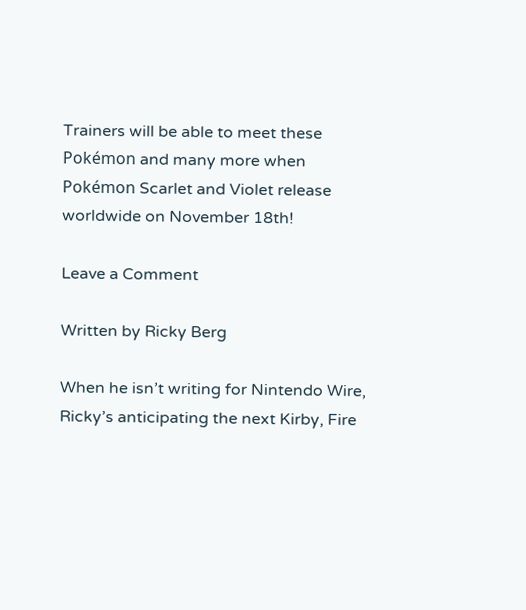Trainers will be able to meet these Pokémon and many more when Pokémon Scarlet and Violet release worldwide on November 18th!

Leave a Comment

Written by Ricky Berg

When he isn’t writing for Nintendo Wire, Ricky’s anticipating the next Kirby, Fire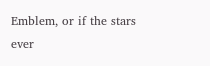Emblem, or if the stars ever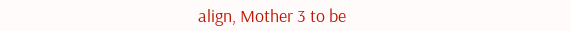align, Mother 3 to be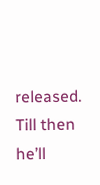released. Till then he’ll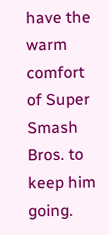have the warm comfort of Super Smash Bros. to keep him going.